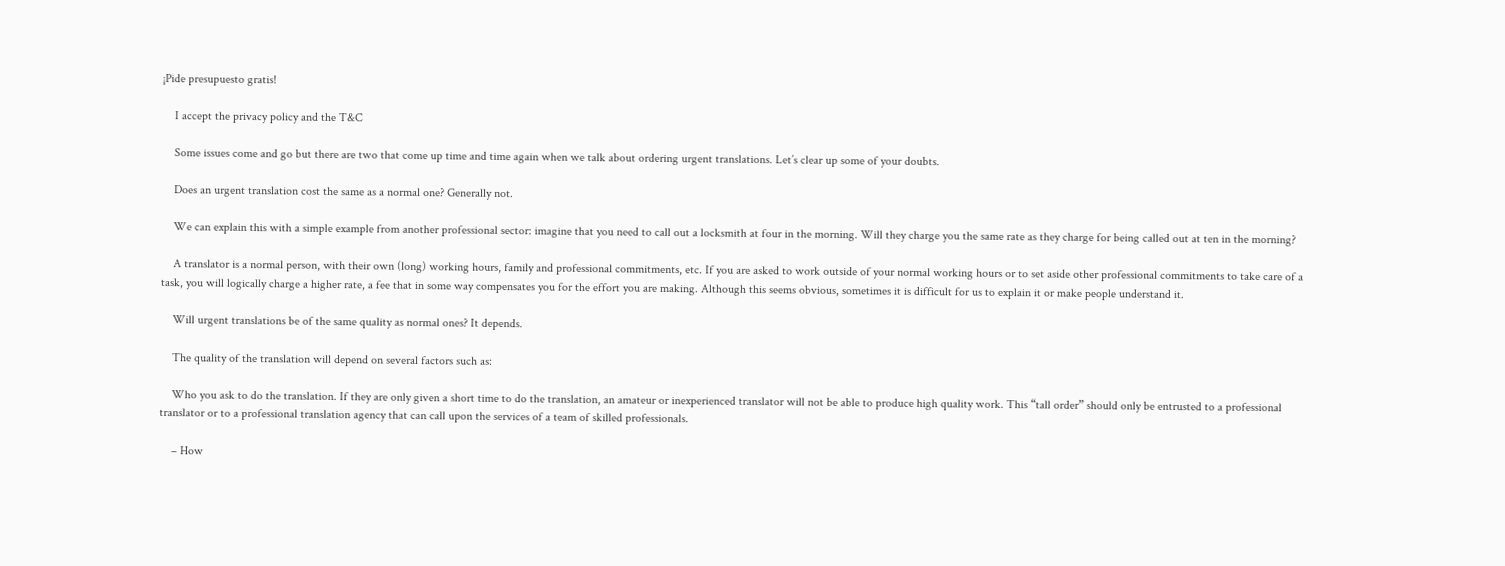¡Pide presupuesto gratis!

    I accept the privacy policy and the T&C

    Some issues come and go but there are two that come up time and time again when we talk about ordering urgent translations. Let’s clear up some of your doubts.

    Does an urgent translation cost the same as a normal one? Generally not.

    We can explain this with a simple example from another professional sector: imagine that you need to call out a locksmith at four in the morning. Will they charge you the same rate as they charge for being called out at ten in the morning?

    A translator is a normal person, with their own (long) working hours, family and professional commitments, etc. If you are asked to work outside of your normal working hours or to set aside other professional commitments to take care of a task, you will logically charge a higher rate, a fee that in some way compensates you for the effort you are making. Although this seems obvious, sometimes it is difficult for us to explain it or make people understand it.

    Will urgent translations be of the same quality as normal ones? It depends.

    The quality of the translation will depend on several factors such as:

    Who you ask to do the translation. If they are only given a short time to do the translation, an amateur or inexperienced translator will not be able to produce high quality work. This “tall order” should only be entrusted to a professional translator or to a professional translation agency that can call upon the services of a team of skilled professionals.

    – How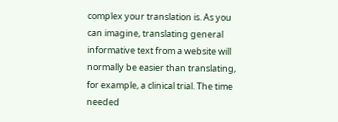complex your translation is. As you can imagine, translating general informative text from a website will normally be easier than translating, for example, a clinical trial. The time needed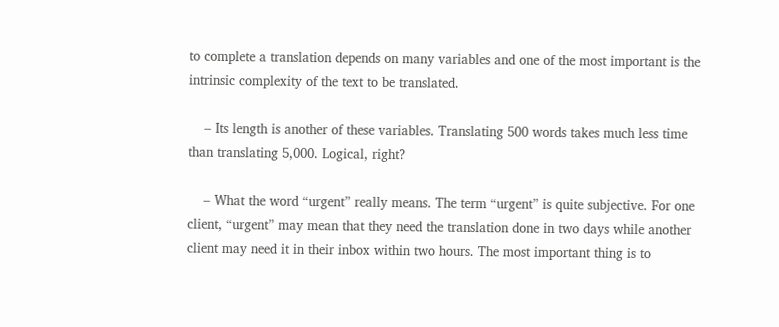to complete a translation depends on many variables and one of the most important is the intrinsic complexity of the text to be translated.

    – Its length is another of these variables. Translating 500 words takes much less time than translating 5,000. Logical, right?

    – What the word “urgent” really means. The term “urgent” is quite subjective. For one client, “urgent” may mean that they need the translation done in two days while another client may need it in their inbox within two hours. The most important thing is to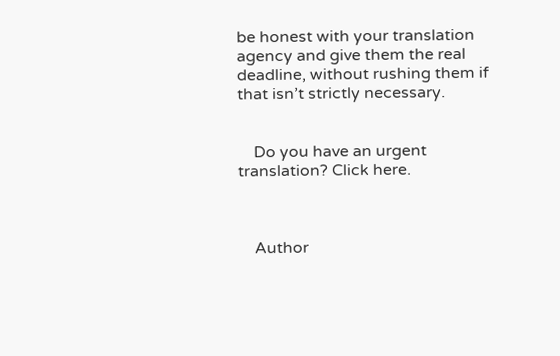be honest with your translation agency and give them the real deadline, without rushing them if that isn’t strictly necessary.


    Do you have an urgent translation? Click here.



    Author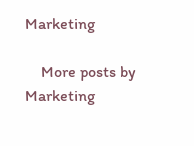Marketing

    More posts by Marketing